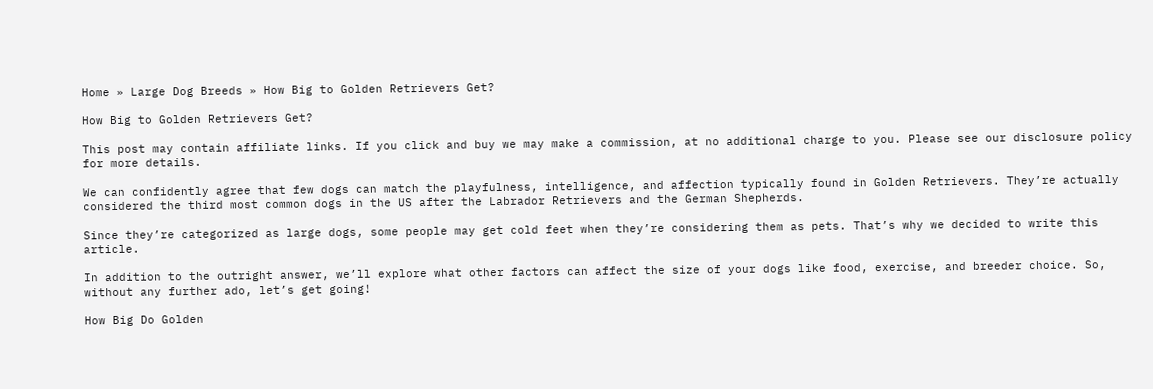Home » Large Dog Breeds » How Big to Golden Retrievers Get?

How Big to Golden Retrievers Get?

This post may contain affiliate links. If you click and buy we may make a commission, at no additional charge to you. Please see our disclosure policy for more details.

We can confidently agree that few dogs can match the playfulness, intelligence, and affection typically found in Golden Retrievers. They’re actually considered the third most common dogs in the US after the Labrador Retrievers and the German Shepherds.

Since they’re categorized as large dogs, some people may get cold feet when they’re considering them as pets. That’s why we decided to write this article.

In addition to the outright answer, we’ll explore what other factors can affect the size of your dogs like food, exercise, and breeder choice. So, without any further ado, let’s get going!

How Big Do Golden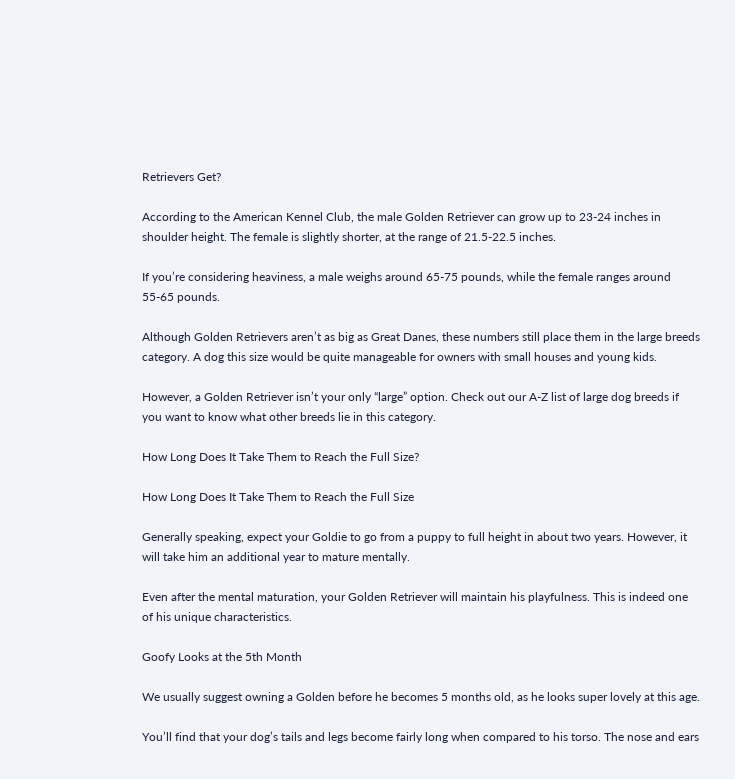Retrievers Get?

According to the American Kennel Club, the male Golden Retriever can grow up to 23-24 inches in shoulder height. The female is slightly shorter, at the range of 21.5-22.5 inches.

If you’re considering heaviness, a male weighs around 65-75 pounds, while the female ranges around 55-65 pounds.

Although Golden Retrievers aren’t as big as Great Danes, these numbers still place them in the large breeds category. A dog this size would be quite manageable for owners with small houses and young kids.

However, a Golden Retriever isn’t your only “large” option. Check out our A-Z list of large dog breeds if you want to know what other breeds lie in this category.

How Long Does It Take Them to Reach the Full Size?

How Long Does It Take Them to Reach the Full Size

Generally speaking, expect your Goldie to go from a puppy to full height in about two years. However, it will take him an additional year to mature mentally.

Even after the mental maturation, your Golden Retriever will maintain his playfulness. This is indeed one of his unique characteristics.

Goofy Looks at the 5th Month

We usually suggest owning a Golden before he becomes 5 months old, as he looks super lovely at this age.

You’ll find that your dog’s tails and legs become fairly long when compared to his torso. The nose and ears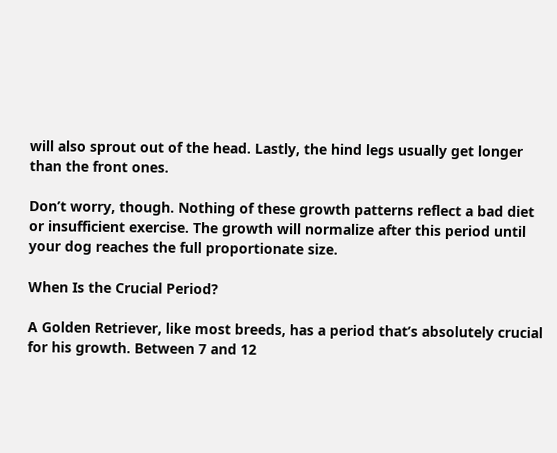will also sprout out of the head. Lastly, the hind legs usually get longer than the front ones.

Don’t worry, though. Nothing of these growth patterns reflect a bad diet or insufficient exercise. The growth will normalize after this period until your dog reaches the full proportionate size.

When Is the Crucial Period?

A Golden Retriever, like most breeds, has a period that’s absolutely crucial for his growth. Between 7 and 12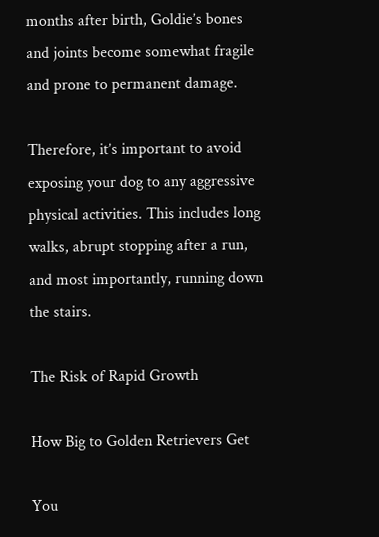months after birth, Goldie’s bones and joints become somewhat fragile and prone to permanent damage.

Therefore, it’s important to avoid exposing your dog to any aggressive physical activities. This includes long walks, abrupt stopping after a run, and most importantly, running down the stairs.

The Risk of Rapid Growth

How Big to Golden Retrievers Get

You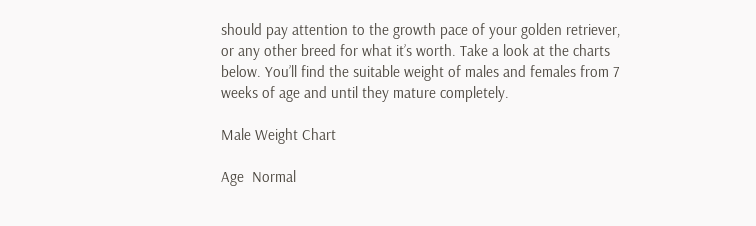should pay attention to the growth pace of your golden retriever, or any other breed for what it’s worth. Take a look at the charts below. You’ll find the suitable weight of males and females from 7 weeks of age and until they mature completely.

Male Weight Chart

Age  Normal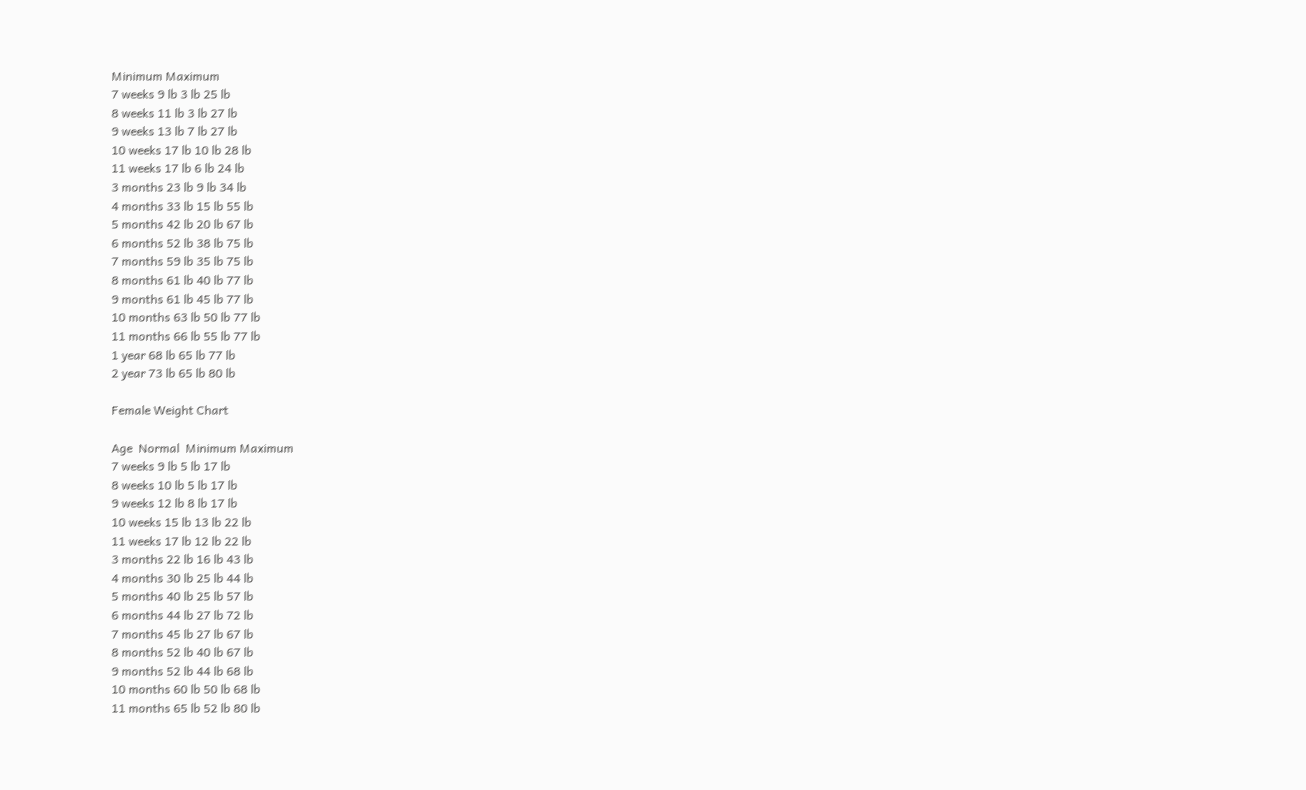Minimum Maximum
7 weeks 9 lb 3 lb 25 lb
8 weeks 11 lb 3 lb 27 lb
9 weeks 13 lb 7 lb 27 lb
10 weeks 17 lb 10 lb 28 lb
11 weeks 17 lb 6 lb 24 lb
3 months 23 lb 9 lb 34 lb
4 months 33 lb 15 lb 55 lb
5 months 42 lb 20 lb 67 lb
6 months 52 lb 38 lb 75 lb
7 months 59 lb 35 lb 75 lb
8 months 61 lb 40 lb 77 lb
9 months 61 lb 45 lb 77 lb
10 months 63 lb 50 lb 77 lb
11 months 66 lb 55 lb 77 lb
1 year 68 lb 65 lb 77 lb
2 year 73 lb 65 lb 80 lb

Female Weight Chart

Age  Normal  Minimum Maximum
7 weeks 9 lb 5 lb 17 lb
8 weeks 10 lb 5 lb 17 lb
9 weeks 12 lb 8 lb 17 lb
10 weeks 15 lb 13 lb 22 lb
11 weeks 17 lb 12 lb 22 lb
3 months 22 lb 16 lb 43 lb
4 months 30 lb 25 lb 44 lb
5 months 40 lb 25 lb 57 lb
6 months 44 lb 27 lb 72 lb
7 months 45 lb 27 lb 67 lb
8 months 52 lb 40 lb 67 lb
9 months 52 lb 44 lb 68 lb
10 months 60 lb 50 lb 68 lb
11 months 65 lb 52 lb 80 lb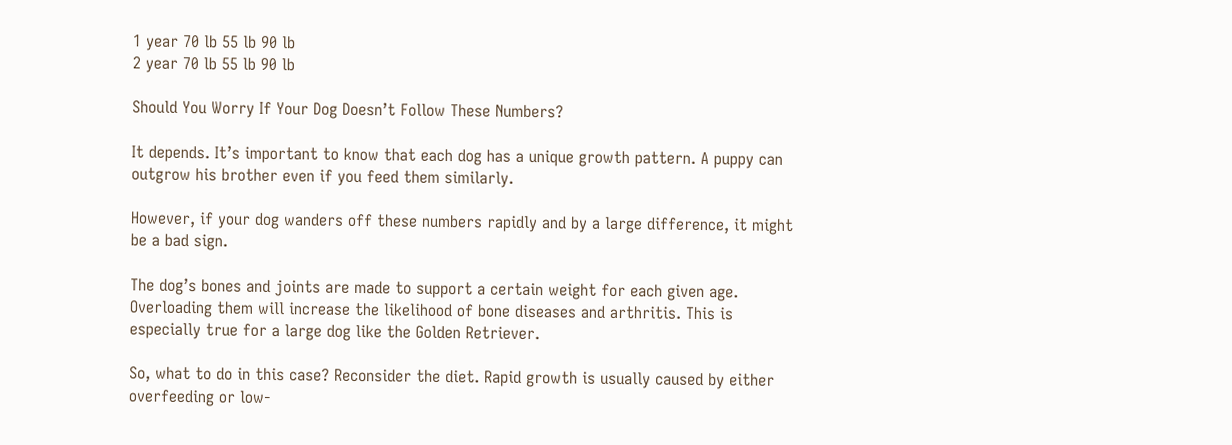1 year 70 lb 55 lb 90 lb
2 year 70 lb 55 lb 90 lb

Should You Worry If Your Dog Doesn’t Follow These Numbers?

It depends. It’s important to know that each dog has a unique growth pattern. A puppy can outgrow his brother even if you feed them similarly.

However, if your dog wanders off these numbers rapidly and by a large difference, it might be a bad sign.

The dog’s bones and joints are made to support a certain weight for each given age. Overloading them will increase the likelihood of bone diseases and arthritis. This is especially true for a large dog like the Golden Retriever.

So, what to do in this case? Reconsider the diet. Rapid growth is usually caused by either overfeeding or low-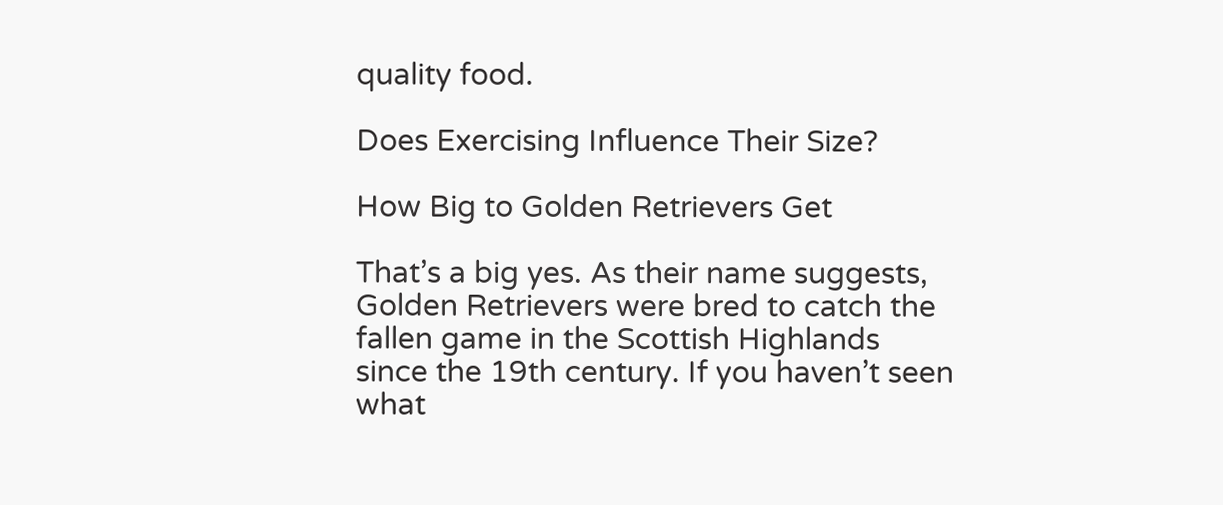quality food.

Does Exercising Influence Their Size?

How Big to Golden Retrievers Get

That’s a big yes. As their name suggests, Golden Retrievers were bred to catch the fallen game in the Scottish Highlands since the 19th century. If you haven’t seen what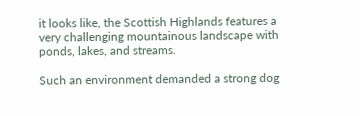it looks like, the Scottish Highlands features a very challenging mountainous landscape with ponds, lakes, and streams.

Such an environment demanded a strong dog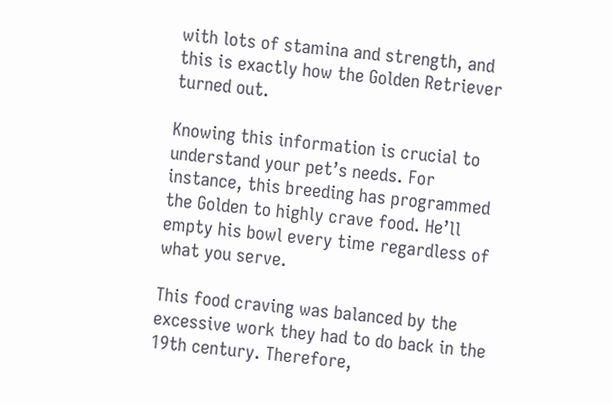with lots of stamina and strength, and this is exactly how the Golden Retriever turned out.

Knowing this information is crucial to understand your pet’s needs. For instance, this breeding has programmed the Golden to highly crave food. He’ll empty his bowl every time regardless of what you serve.

This food craving was balanced by the excessive work they had to do back in the 19th century. Therefore,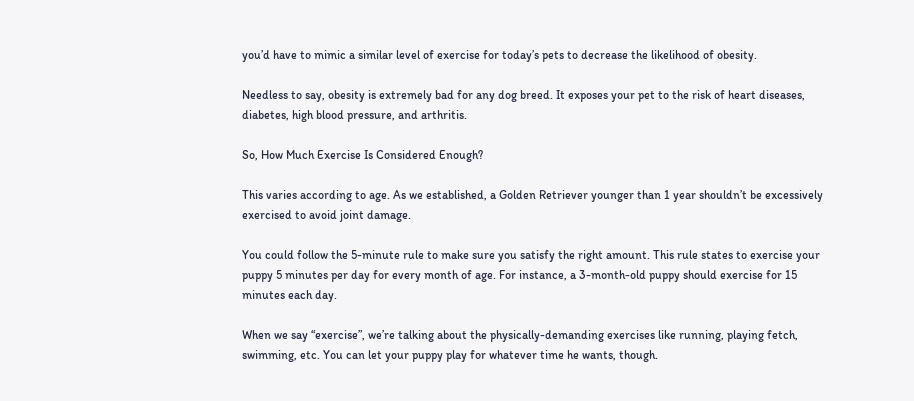you’d have to mimic a similar level of exercise for today’s pets to decrease the likelihood of obesity.

Needless to say, obesity is extremely bad for any dog breed. It exposes your pet to the risk of heart diseases, diabetes, high blood pressure, and arthritis.

So, How Much Exercise Is Considered Enough?

This varies according to age. As we established, a Golden Retriever younger than 1 year shouldn’t be excessively exercised to avoid joint damage.

You could follow the 5-minute rule to make sure you satisfy the right amount. This rule states to exercise your puppy 5 minutes per day for every month of age. For instance, a 3-month-old puppy should exercise for 15 minutes each day.

When we say “exercise”, we’re talking about the physically-demanding exercises like running, playing fetch, swimming, etc. You can let your puppy play for whatever time he wants, though.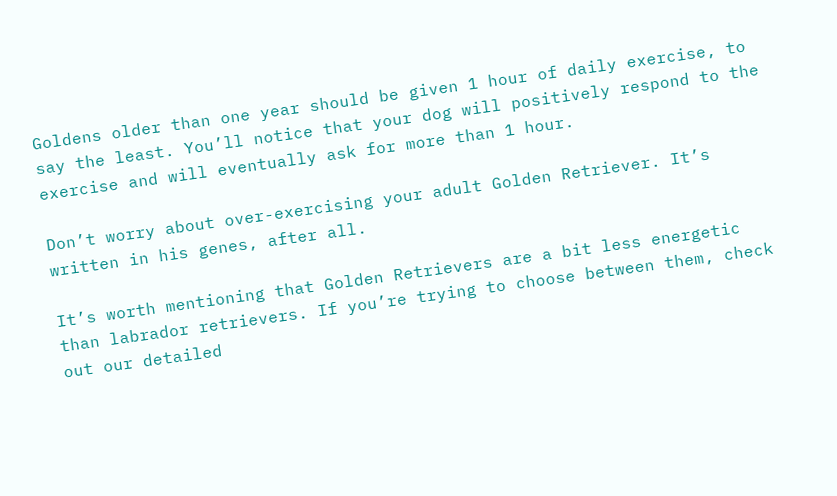Goldens older than one year should be given 1 hour of daily exercise, to say the least. You’ll notice that your dog will positively respond to the exercise and will eventually ask for more than 1 hour.

Don’t worry about over-exercising your adult Golden Retriever. It’s written in his genes, after all.

It’s worth mentioning that Golden Retrievers are a bit less energetic than labrador retrievers. If you’re trying to choose between them, check out our detailed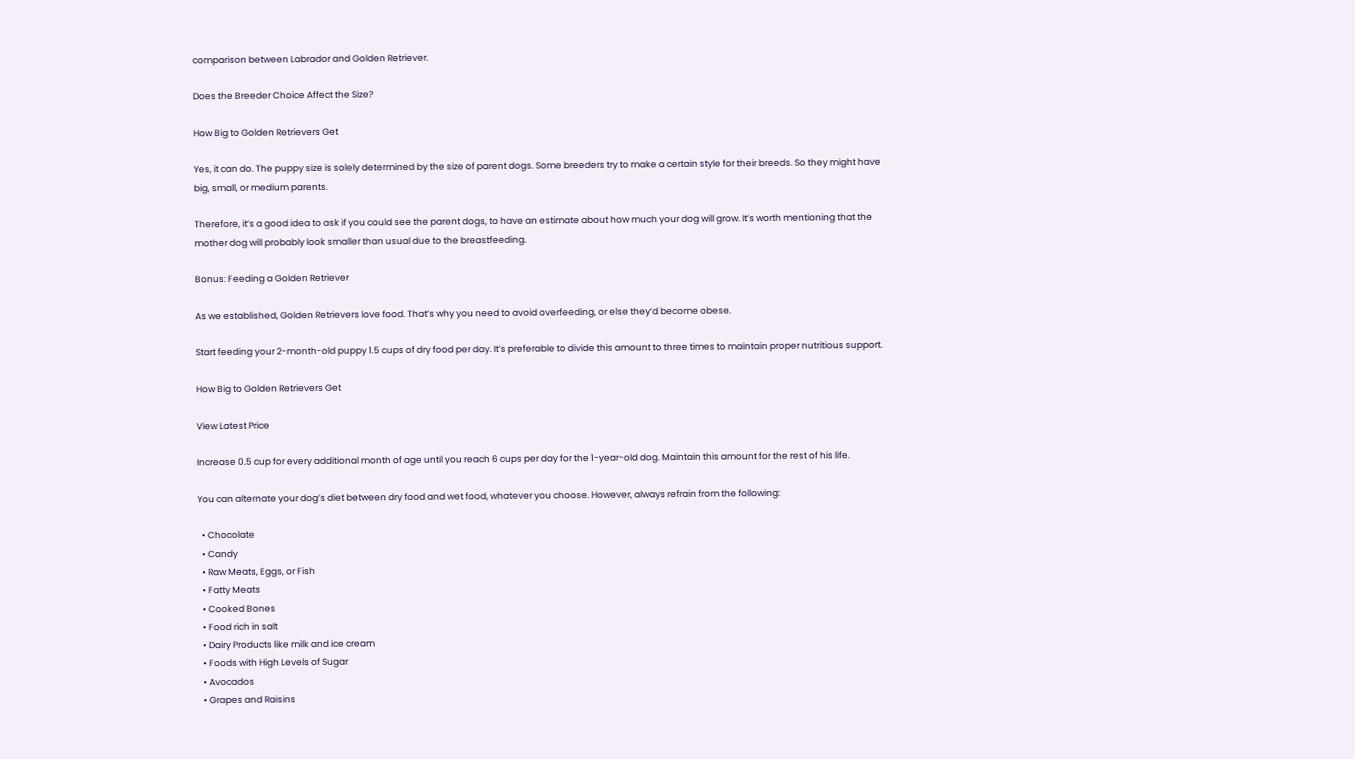comparison between Labrador and Golden Retriever.

Does the Breeder Choice Affect the Size?

How Big to Golden Retrievers Get

Yes, it can do. The puppy size is solely determined by the size of parent dogs. Some breeders try to make a certain style for their breeds. So they might have big, small, or medium parents.

Therefore, it’s a good idea to ask if you could see the parent dogs, to have an estimate about how much your dog will grow. It’s worth mentioning that the mother dog will probably look smaller than usual due to the breastfeeding.

Bonus: Feeding a Golden Retriever

As we established, Golden Retrievers love food. That’s why you need to avoid overfeeding, or else they’d become obese.

Start feeding your 2-month-old puppy 1.5 cups of dry food per day. It’s preferable to divide this amount to three times to maintain proper nutritious support.

How Big to Golden Retrievers Get

View Latest Price

Increase 0.5 cup for every additional month of age until you reach 6 cups per day for the 1-year-old dog. Maintain this amount for the rest of his life.

You can alternate your dog’s diet between dry food and wet food, whatever you choose. However, always refrain from the following:

  • Chocolate
  • Candy
  • Raw Meats, Eggs, or Fish
  • Fatty Meats
  • Cooked Bones
  • Food rich in salt
  • Dairy Products like milk and ice cream
  • Foods with High Levels of Sugar
  • Avocados
  • Grapes and Raisins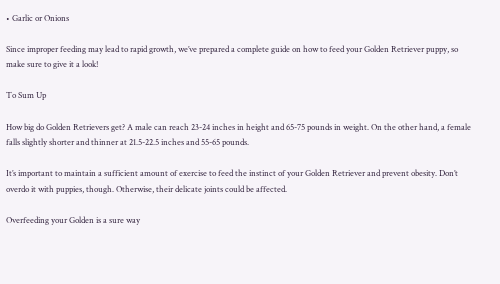• Garlic or Onions

Since improper feeding may lead to rapid growth, we’ve prepared a complete guide on how to feed your Golden Retriever puppy, so make sure to give it a look!

To Sum Up

How big do Golden Retrievers get? A male can reach 23-24 inches in height and 65-75 pounds in weight. On the other hand, a female falls slightly shorter and thinner at 21.5-22.5 inches and 55-65 pounds.

It’s important to maintain a sufficient amount of exercise to feed the instinct of your Golden Retriever and prevent obesity. Don’t overdo it with puppies, though. Otherwise, their delicate joints could be affected.

Overfeeding your Golden is a sure way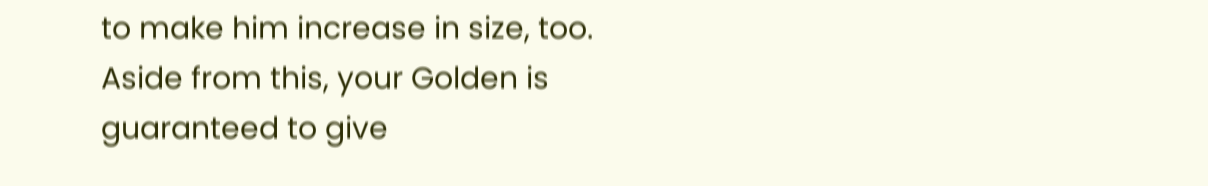to make him increase in size, too. Aside from this, your Golden is guaranteed to give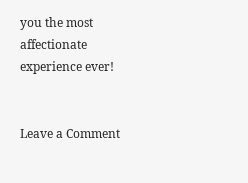you the most affectionate experience ever!


Leave a Comment